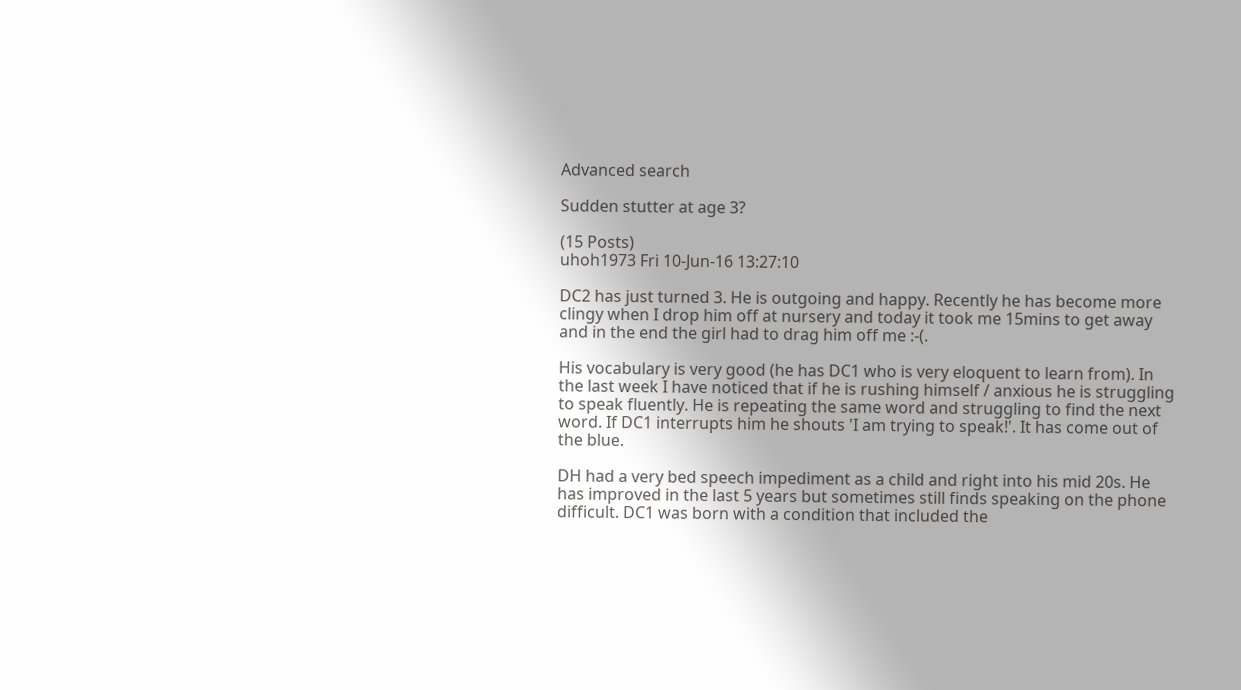Advanced search

Sudden stutter at age 3?

(15 Posts)
uhoh1973 Fri 10-Jun-16 13:27:10

DC2 has just turned 3. He is outgoing and happy. Recently he has become more clingy when I drop him off at nursery and today it took me 15mins to get away and in the end the girl had to drag him off me :-(.

His vocabulary is very good (he has DC1 who is very eloquent to learn from). In the last week I have noticed that if he is rushing himself / anxious he is struggling to speak fluently. He is repeating the same word and struggling to find the next word. If DC1 interrupts him he shouts 'I am trying to speak!'. It has come out of the blue.

DH had a very bed speech impediment as a child and right into his mid 20s. He has improved in the last 5 years but sometimes still finds speaking on the phone difficult. DC1 was born with a condition that included the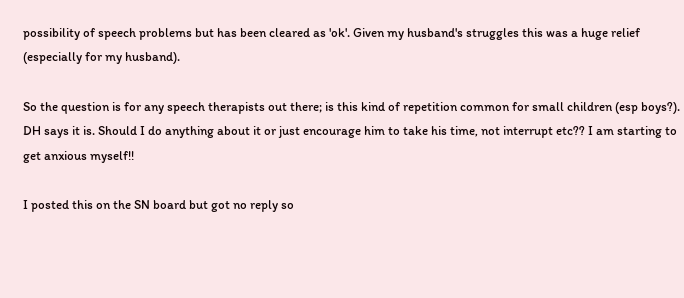possibility of speech problems but has been cleared as 'ok'. Given my husband's struggles this was a huge relief (especially for my husband).

So the question is for any speech therapists out there; is this kind of repetition common for small children (esp boys?). DH says it is. Should I do anything about it or just encourage him to take his time, not interrupt etc?? I am starting to get anxious myself!!

I posted this on the SN board but got no reply so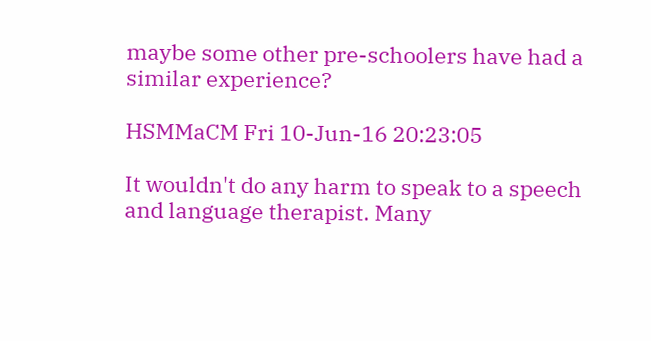maybe some other pre-schoolers have had a similar experience?

HSMMaCM Fri 10-Jun-16 20:23:05

It wouldn't do any harm to speak to a speech and language therapist. Many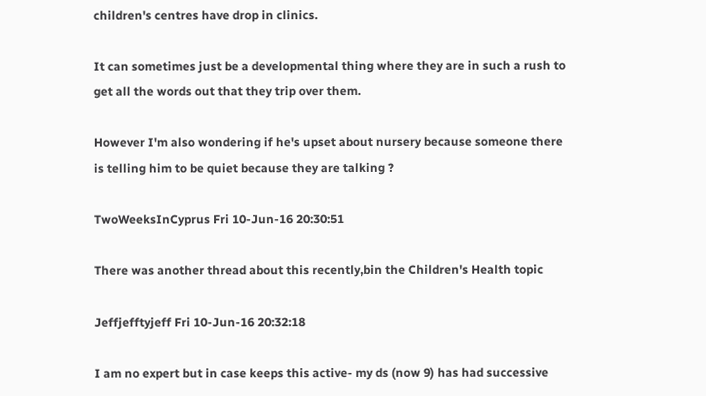children's centres have drop in clinics.

It can sometimes just be a developmental thing where they are in such a rush to get all the words out that they trip over them.

However I'm also wondering if he's upset about nursery because someone there is telling him to be quiet because they are talking ?

TwoWeeksInCyprus Fri 10-Jun-16 20:30:51

There was another thread about this recently,bin the Children's Health topic

Jeffjefftyjeff Fri 10-Jun-16 20:32:18

I am no expert but in case keeps this active- my ds (now 9) has had successive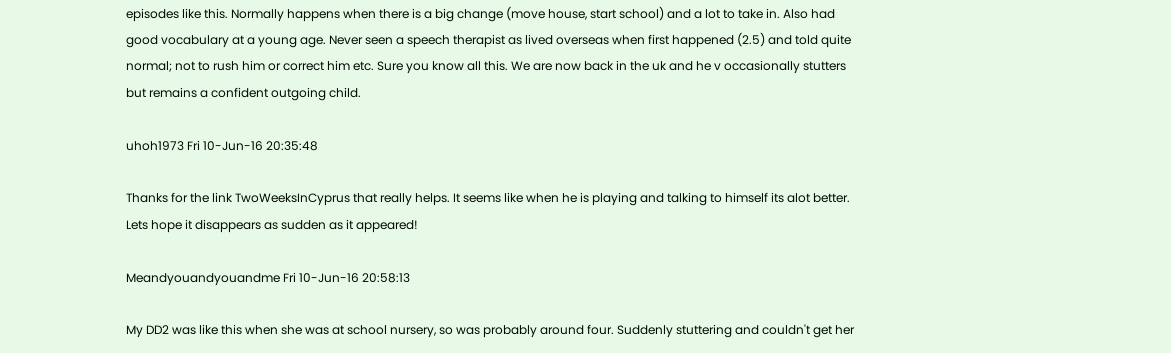episodes like this. Normally happens when there is a big change (move house, start school) and a lot to take in. Also had good vocabulary at a young age. Never seen a speech therapist as lived overseas when first happened (2.5) and told quite normal; not to rush him or correct him etc. Sure you know all this. We are now back in the uk and he v occasionally stutters but remains a confident outgoing child.

uhoh1973 Fri 10-Jun-16 20:35:48

Thanks for the link TwoWeeksInCyprus that really helps. It seems like when he is playing and talking to himself its alot better. Lets hope it disappears as sudden as it appeared!

Meandyouandyouandme Fri 10-Jun-16 20:58:13

My DD2 was like this when she was at school nursery, so was probably around four. Suddenly stuttering and couldn't get her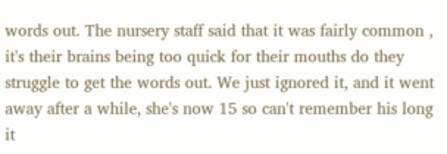words out. The nursery staff said that it was fairly common , it's their brains being too quick for their mouths do they struggle to get the words out. We just ignored it, and it went away after a while, she's now 15 so can't remember his long it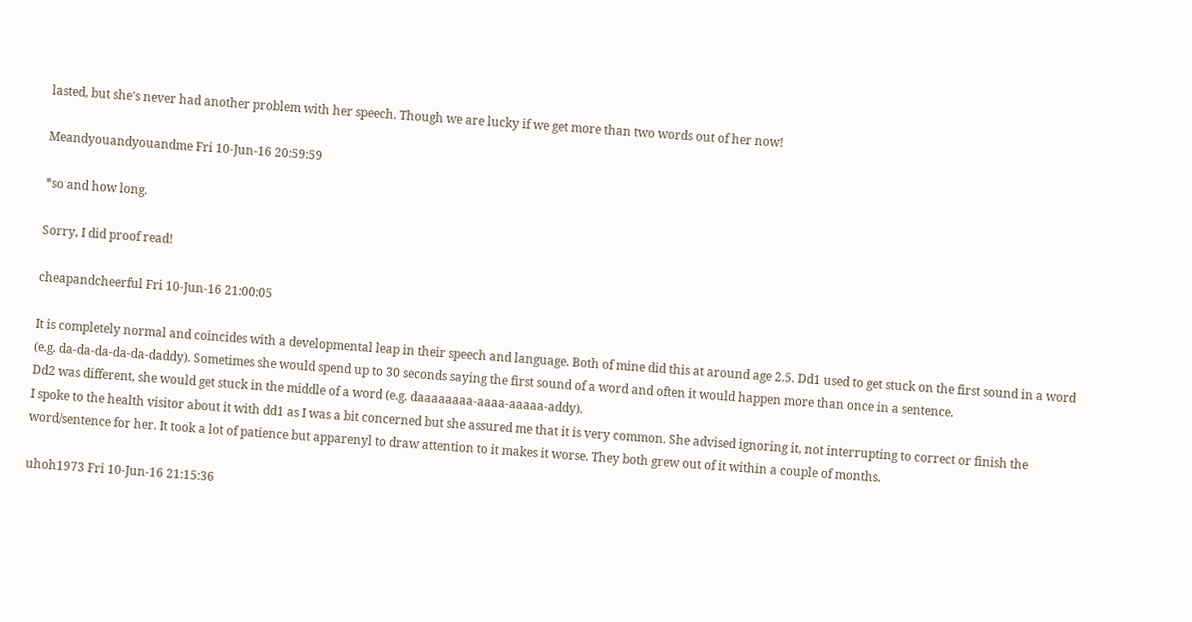lasted, but she's never had another problem with her speech. Though we are lucky if we get more than two words out of her now!

Meandyouandyouandme Fri 10-Jun-16 20:59:59

*so and how long.

Sorry, I did proof read!

cheapandcheerful Fri 10-Jun-16 21:00:05

It is completely normal and coincides with a developmental leap in their speech and language. Both of mine did this at around age 2.5. Dd1 used to get stuck on the first sound in a word (e.g. da-da-da-da-da-daddy). Sometimes she would spend up to 30 seconds saying the first sound of a word and often it would happen more than once in a sentence.
Dd2 was different, she would get stuck in the middle of a word (e.g. daaaaaaaa-aaaa-aaaaa-addy).
I spoke to the health visitor about it with dd1 as I was a bit concerned but she assured me that it is very common. She advised ignoring it, not interrupting to correct or finish the word/sentence for her. It took a lot of patience but apparenyl to draw attention to it makes it worse. They both grew out of it within a couple of months.

uhoh1973 Fri 10-Jun-16 21:15:36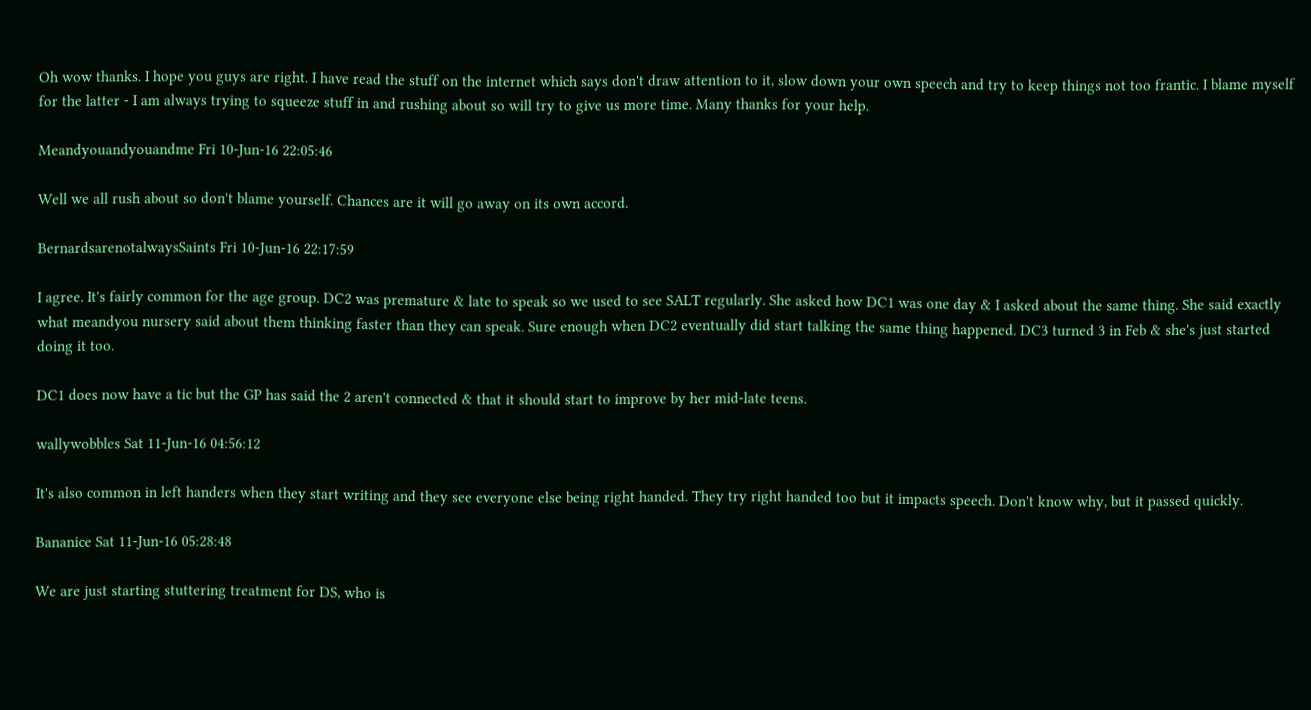Oh wow thanks. I hope you guys are right. I have read the stuff on the internet which says don't draw attention to it, slow down your own speech and try to keep things not too frantic. I blame myself for the latter - I am always trying to squeeze stuff in and rushing about so will try to give us more time. Many thanks for your help.

Meandyouandyouandme Fri 10-Jun-16 22:05:46

Well we all rush about so don't blame yourself. Chances are it will go away on its own accord.

BernardsarenotalwaysSaints Fri 10-Jun-16 22:17:59

I agree. It's fairly common for the age group. DC2 was premature & late to speak so we used to see SALT regularly. She asked how DC1 was one day & I asked about the same thing. She said exactly what meandyou nursery said about them thinking faster than they can speak. Sure enough when DC2 eventually did start talking the same thing happened. DC3 turned 3 in Feb & she's just started doing it too.

DC1 does now have a tic but the GP has said the 2 aren't connected & that it should start to improve by her mid-late teens.

wallywobbles Sat 11-Jun-16 04:56:12

It's also common in left handers when they start writing and they see everyone else being right handed. They try right handed too but it impacts speech. Don't know why, but it passed quickly.

Bananice Sat 11-Jun-16 05:28:48

We are just starting stuttering treatment for DS, who is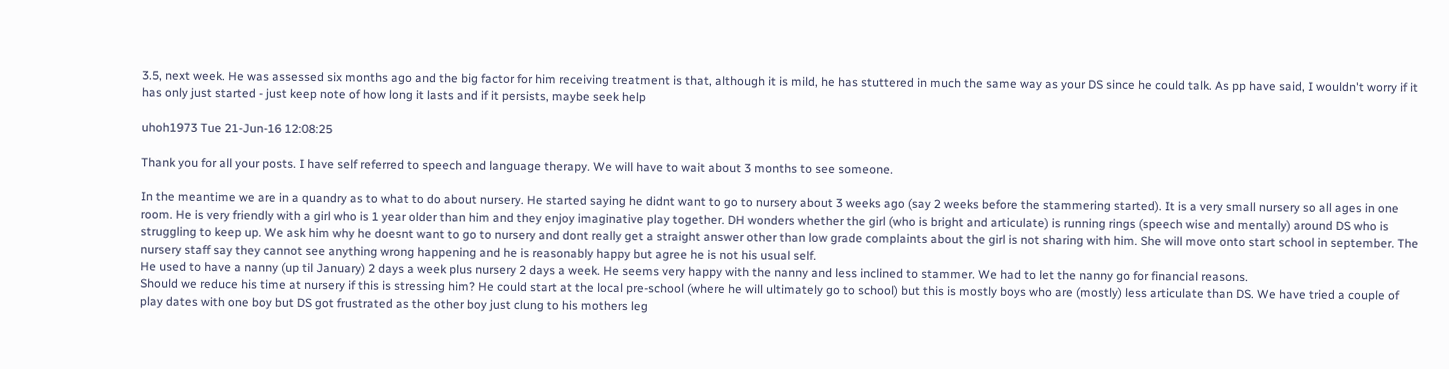3.5, next week. He was assessed six months ago and the big factor for him receiving treatment is that, although it is mild, he has stuttered in much the same way as your DS since he could talk. As pp have said, I wouldn't worry if it has only just started - just keep note of how long it lasts and if it persists, maybe seek help

uhoh1973 Tue 21-Jun-16 12:08:25

Thank you for all your posts. I have self referred to speech and language therapy. We will have to wait about 3 months to see someone.

In the meantime we are in a quandry as to what to do about nursery. He started saying he didnt want to go to nursery about 3 weeks ago (say 2 weeks before the stammering started). It is a very small nursery so all ages in one room. He is very friendly with a girl who is 1 year older than him and they enjoy imaginative play together. DH wonders whether the girl (who is bright and articulate) is running rings (speech wise and mentally) around DS who is struggling to keep up. We ask him why he doesnt want to go to nursery and dont really get a straight answer other than low grade complaints about the girl is not sharing with him. She will move onto start school in september. The nursery staff say they cannot see anything wrong happening and he is reasonably happy but agree he is not his usual self.
He used to have a nanny (up til January) 2 days a week plus nursery 2 days a week. He seems very happy with the nanny and less inclined to stammer. We had to let the nanny go for financial reasons.
Should we reduce his time at nursery if this is stressing him? He could start at the local pre-school (where he will ultimately go to school) but this is mostly boys who are (mostly) less articulate than DS. We have tried a couple of play dates with one boy but DS got frustrated as the other boy just clung to his mothers leg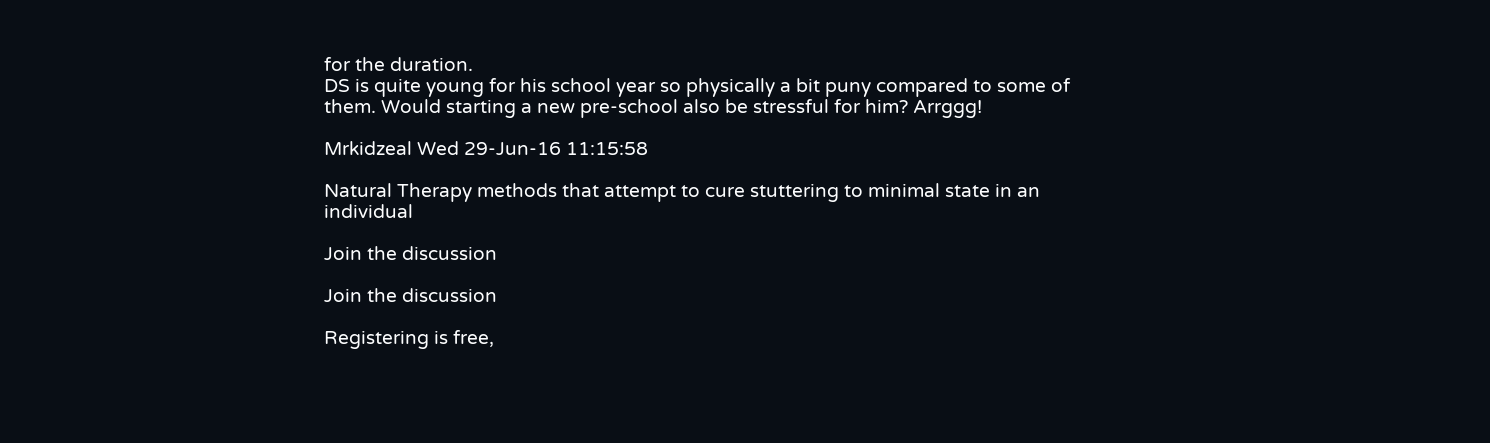for the duration.
DS is quite young for his school year so physically a bit puny compared to some of them. Would starting a new pre-school also be stressful for him? Arrggg!

Mrkidzeal Wed 29-Jun-16 11:15:58

Natural Therapy methods that attempt to cure stuttering to minimal state in an individual

Join the discussion

Join the discussion

Registering is free,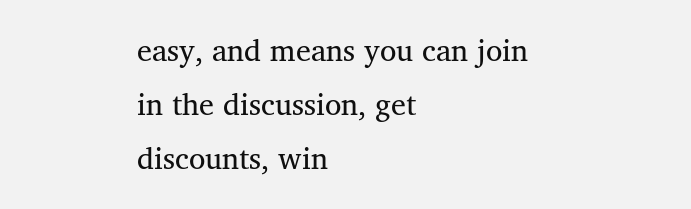easy, and means you can join in the discussion, get discounts, win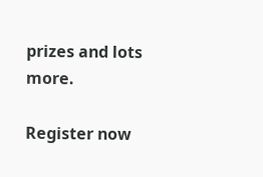prizes and lots more.

Register now